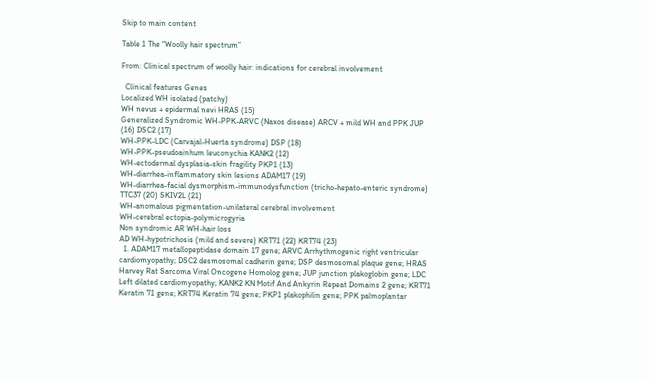Skip to main content

Table 1 The “Woolly hair spectrum”

From: Clinical spectrum of woolly hair: indications for cerebral involvement

  Clinical features Genes
Localized WH isolated (patchy)
WH nevus + epidermal nevi HRAS (15)
Generalized Syndromic WH-PPK-ARVC (Naxos disease) ARCV + mild WH and PPK JUP (16) DSC2 (17)
WH-PPK-LDC (Carvajal-Huerta syndrome) DSP (18)
WH-PPK-pseudoainhum leuconychia KANK2 (12)
WH-ectodermal dysplasia-skin fragility PKP1 (13)
WH-diarrhea-inflammatory skin lesions ADAM17 (19)
WH-diarrhea-facial dysmorphism-immunodysfunction (tricho-hepato-enteric syndrome) TTC37 (20) SKIV2L (21)
WH-anomalous pigmentation-unilateral cerebral involvement
WH-cerebral ectopia-polymicrogyria
Non syndromic AR WH-hair loss
AD WH-hypotrichosis (mild and severe) KRT71 (22) KRT74 (23)
  1. ADAM17 metallopeptidase domain 17 gene; ARVC Arrhythmogenic right ventricular cardiomyopathy; DSC2 desmosomal cadherin gene; DSP desmosomal plaque gene; HRAS Harvey Rat Sarcoma Viral Oncogene Homolog gene; JUP junction plakoglobin gene; LDC Left dilated cardiomyopathy; KANK2 KN Motif And Ankyrin Repeat Domains 2 gene; KRT71 Keratin 71 gene; KRT74 Keratin 74 gene; PKP1 plakophilin gene; PPK palmoplantar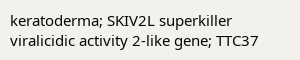keratoderma; SKIV2L superkiller viralicidic activity 2-like gene; TTC37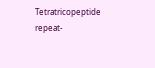Tetratricopeptide repeat-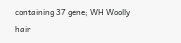containing 37 gene; WH Woolly hair